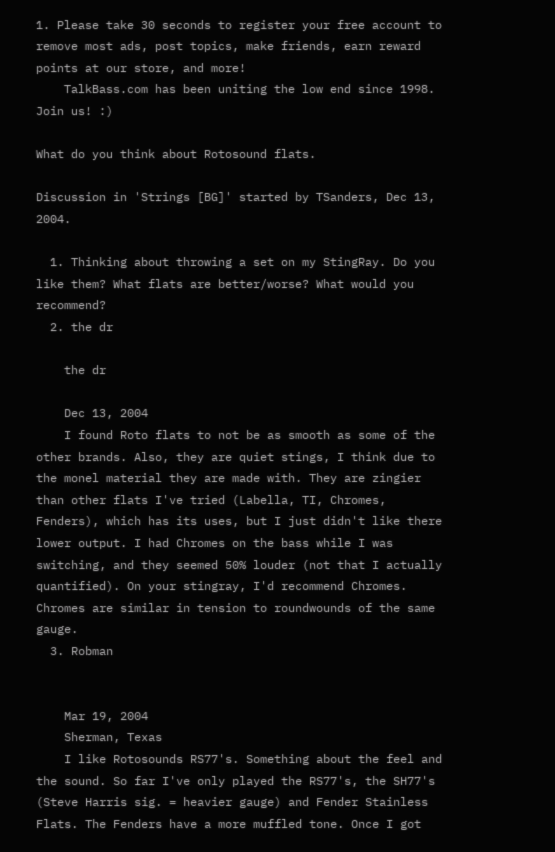1. Please take 30 seconds to register your free account to remove most ads, post topics, make friends, earn reward points at our store, and more!
    TalkBass.com has been uniting the low end since 1998.  Join us! :)

What do you think about Rotosound flats.

Discussion in 'Strings [BG]' started by TSanders, Dec 13, 2004.

  1. Thinking about throwing a set on my StingRay. Do you like them? What flats are better/worse? What would you recommend?
  2. the dr

    the dr

    Dec 13, 2004
    I found Roto flats to not be as smooth as some of the other brands. Also, they are quiet stings, I think due to the monel material they are made with. They are zingier than other flats I've tried (Labella, TI, Chromes, Fenders), which has its uses, but I just didn't like there lower output. I had Chromes on the bass while I was switching, and they seemed 50% louder (not that I actually quantified). On your stingray, I'd recommend Chromes. Chromes are similar in tension to roundwounds of the same gauge.
  3. Robman


    Mar 19, 2004
    Sherman, Texas
    I like Rotosounds RS77's. Something about the feel and the sound. So far I've only played the RS77's, the SH77's (Steve Harris sig. = heavier gauge) and Fender Stainless Flats. The Fenders have a more muffled tone. Once I got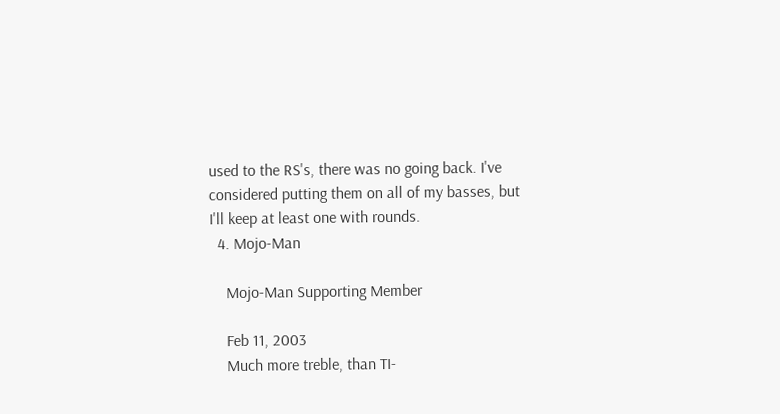used to the RS's, there was no going back. I've considered putting them on all of my basses, but I'll keep at least one with rounds.
  4. Mojo-Man

    Mojo-Man Supporting Member

    Feb 11, 2003
    Much more treble, than TI-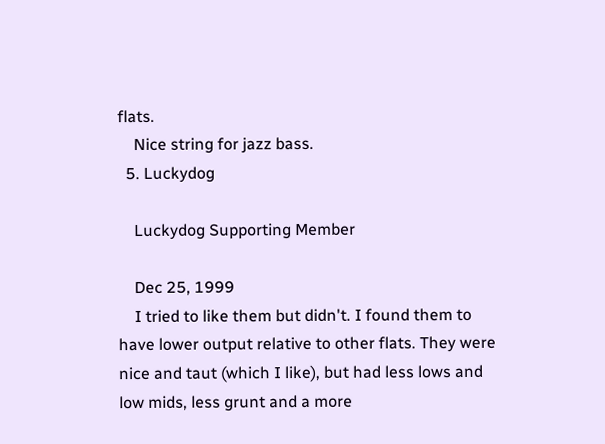flats.
    Nice string for jazz bass.
  5. Luckydog

    Luckydog Supporting Member

    Dec 25, 1999
    I tried to like them but didn't. I found them to have lower output relative to other flats. They were nice and taut (which I like), but had less lows and low mids, less grunt and a more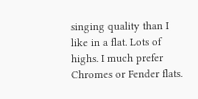singing quality than I like in a flat. Lots of highs. I much prefer Chromes or Fender flats.